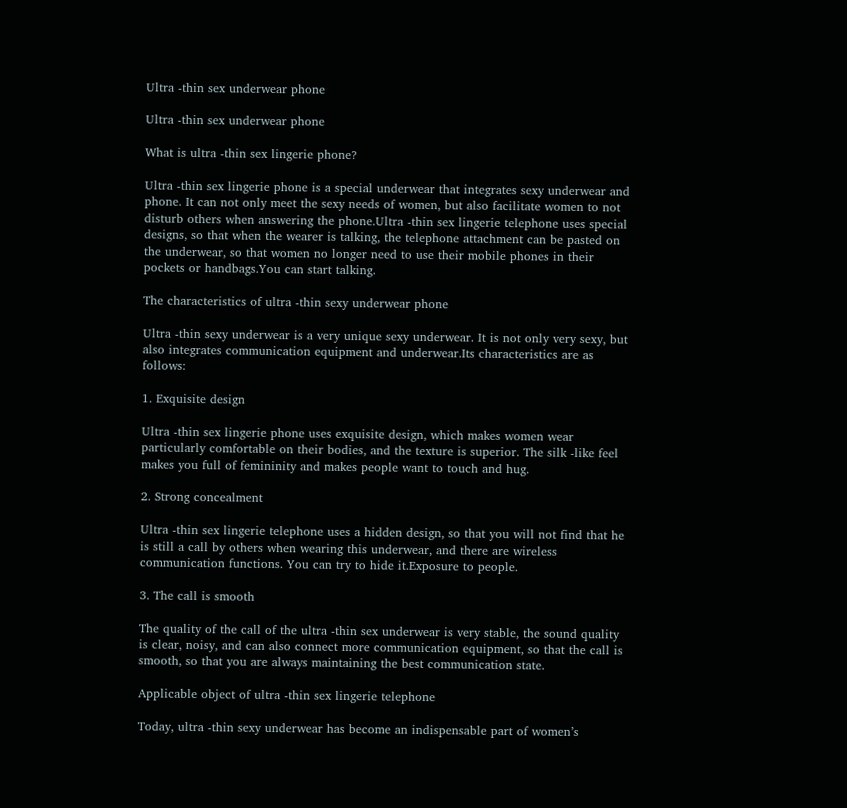Ultra -thin sex underwear phone

Ultra -thin sex underwear phone

What is ultra -thin sex lingerie phone?

Ultra -thin sex lingerie phone is a special underwear that integrates sexy underwear and phone. It can not only meet the sexy needs of women, but also facilitate women to not disturb others when answering the phone.Ultra -thin sex lingerie telephone uses special designs, so that when the wearer is talking, the telephone attachment can be pasted on the underwear, so that women no longer need to use their mobile phones in their pockets or handbags.You can start talking.

The characteristics of ultra -thin sexy underwear phone

Ultra -thin sexy underwear is a very unique sexy underwear. It is not only very sexy, but also integrates communication equipment and underwear.Its characteristics are as follows:

1. Exquisite design

Ultra -thin sex lingerie phone uses exquisite design, which makes women wear particularly comfortable on their bodies, and the texture is superior. The silk -like feel makes you full of femininity and makes people want to touch and hug.

2. Strong concealment

Ultra -thin sex lingerie telephone uses a hidden design, so that you will not find that he is still a call by others when wearing this underwear, and there are wireless communication functions. You can try to hide it.Exposure to people.

3. The call is smooth

The quality of the call of the ultra -thin sex underwear is very stable, the sound quality is clear, noisy, and can also connect more communication equipment, so that the call is smooth, so that you are always maintaining the best communication state.

Applicable object of ultra -thin sex lingerie telephone

Today, ultra -thin sexy underwear has become an indispensable part of women’s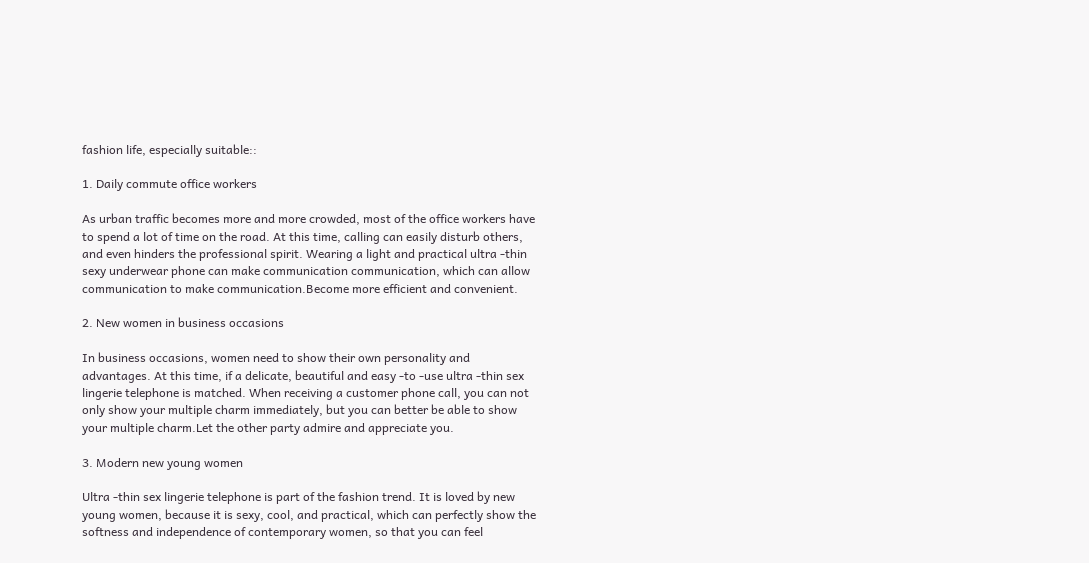fashion life, especially suitable::

1. Daily commute office workers

As urban traffic becomes more and more crowded, most of the office workers have to spend a lot of time on the road. At this time, calling can easily disturb others, and even hinders the professional spirit. Wearing a light and practical ultra -thin sexy underwear phone can make communication communication, which can allow communication to make communication.Become more efficient and convenient.

2. New women in business occasions

In business occasions, women need to show their own personality and advantages. At this time, if a delicate, beautiful and easy -to -use ultra -thin sex lingerie telephone is matched. When receiving a customer phone call, you can not only show your multiple charm immediately, but you can better be able to show your multiple charm.Let the other party admire and appreciate you.

3. Modern new young women

Ultra -thin sex lingerie telephone is part of the fashion trend. It is loved by new young women, because it is sexy, cool, and practical, which can perfectly show the softness and independence of contemporary women, so that you can feel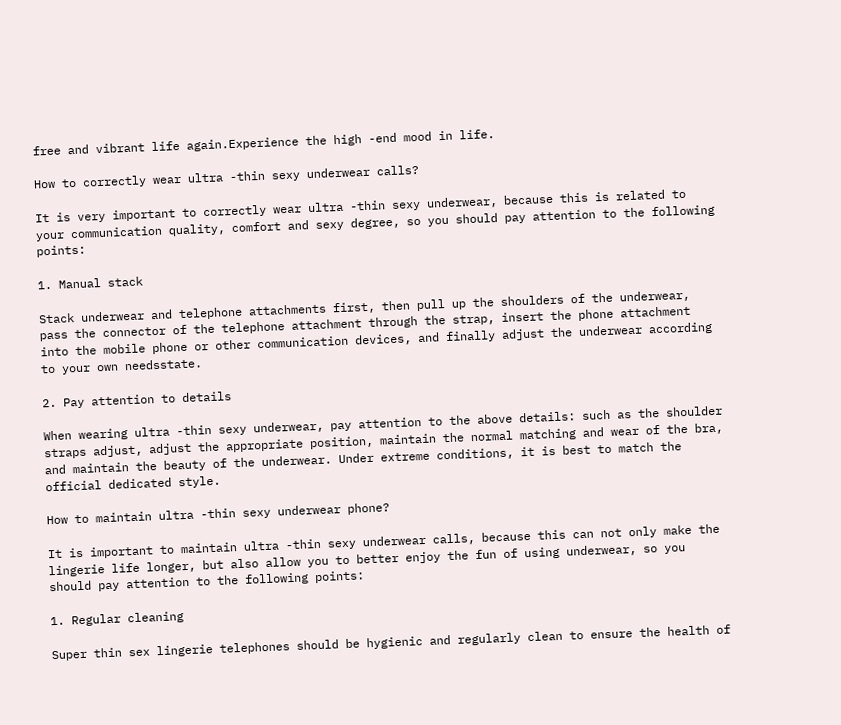free and vibrant life again.Experience the high -end mood in life.

How to correctly wear ultra -thin sexy underwear calls?

It is very important to correctly wear ultra -thin sexy underwear, because this is related to your communication quality, comfort and sexy degree, so you should pay attention to the following points:

1. Manual stack

Stack underwear and telephone attachments first, then pull up the shoulders of the underwear, pass the connector of the telephone attachment through the strap, insert the phone attachment into the mobile phone or other communication devices, and finally adjust the underwear according to your own needsstate.

2. Pay attention to details

When wearing ultra -thin sexy underwear, pay attention to the above details: such as the shoulder straps adjust, adjust the appropriate position, maintain the normal matching and wear of the bra, and maintain the beauty of the underwear. Under extreme conditions, it is best to match the official dedicated style.

How to maintain ultra -thin sexy underwear phone?

It is important to maintain ultra -thin sexy underwear calls, because this can not only make the lingerie life longer, but also allow you to better enjoy the fun of using underwear, so you should pay attention to the following points:

1. Regular cleaning

Super thin sex lingerie telephones should be hygienic and regularly clean to ensure the health of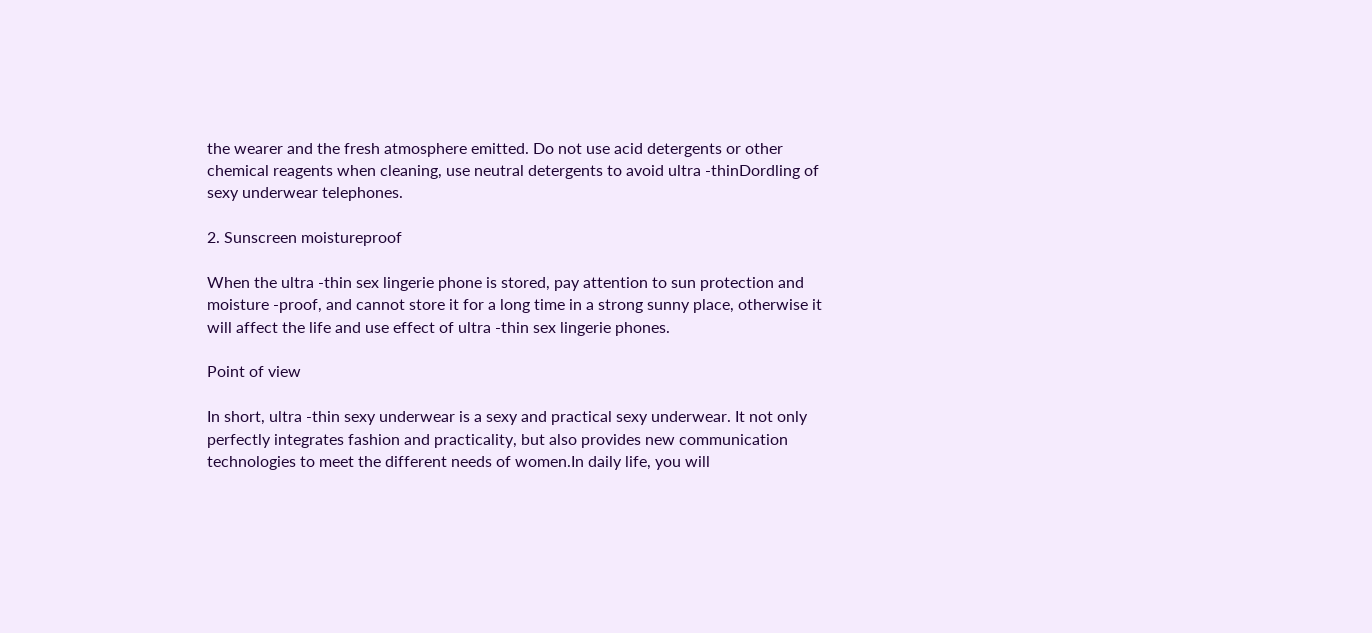the wearer and the fresh atmosphere emitted. Do not use acid detergents or other chemical reagents when cleaning, use neutral detergents to avoid ultra -thinDordling of sexy underwear telephones.

2. Sunscreen moistureproof

When the ultra -thin sex lingerie phone is stored, pay attention to sun protection and moisture -proof, and cannot store it for a long time in a strong sunny place, otherwise it will affect the life and use effect of ultra -thin sex lingerie phones.

Point of view

In short, ultra -thin sexy underwear is a sexy and practical sexy underwear. It not only perfectly integrates fashion and practicality, but also provides new communication technologies to meet the different needs of women.In daily life, you will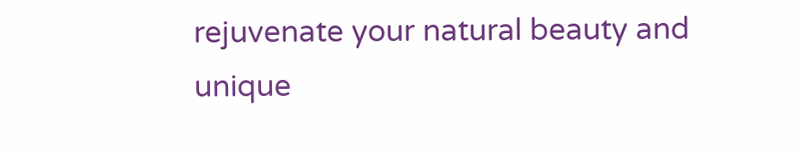rejuvenate your natural beauty and unique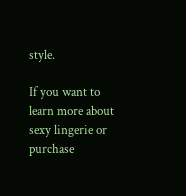style.

If you want to learn more about sexy lingerie or purchase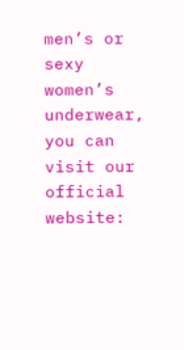men’s or sexy women’s underwear, you can visit our official website: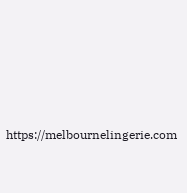https://melbournelingerie.com